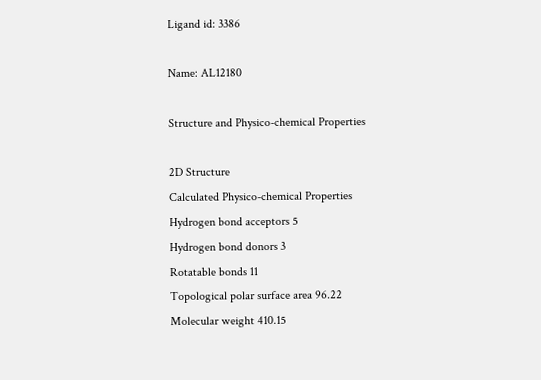Ligand id: 3386

Name: AL12180

Structure and Physico-chemical Properties

2D Structure
Calculated Physico-chemical Properties
Hydrogen bond acceptors 5
Hydrogen bond donors 3
Rotatable bonds 11
Topological polar surface area 96.22
Molecular weight 410.15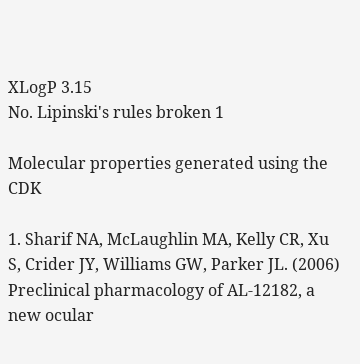XLogP 3.15
No. Lipinski's rules broken 1

Molecular properties generated using the CDK

1. Sharif NA, McLaughlin MA, Kelly CR, Xu S, Crider JY, Williams GW, Parker JL. (2006)
Preclinical pharmacology of AL-12182, a new ocular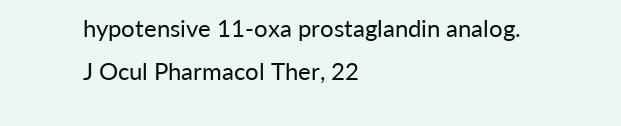hypotensive 11-oxa prostaglandin analog.
J Ocul Pharmacol Ther, 22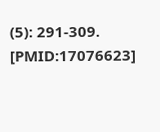(5): 291-309. [PMID:17076623]